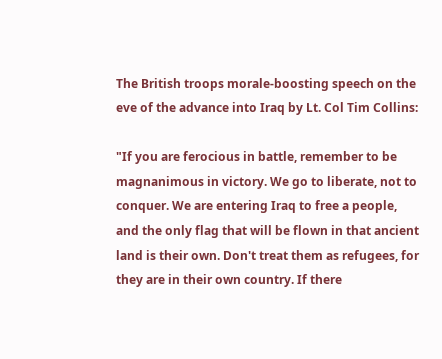The British troops morale-boosting speech on the eve of the advance into Iraq by Lt. Col Tim Collins:

"If you are ferocious in battle, remember to be magnanimous in victory. We go to liberate, not to conquer. We are entering Iraq to free a people, and the only flag that will be flown in that ancient land is their own. Don't treat them as refugees, for they are in their own country. If there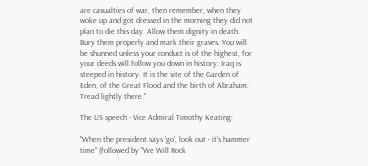are casualties of war, then remember, when they woke up and got dressed in the morning they did not plan to die this day. Allow them dignity in death. Bury them properly and mark their graves. You will be shunned unless your conduct is of the highest, for your deeds will follow you down in history. Iraq is steeped in history. It is the site of the Garden of Eden, of the Great Flood and the birth of Abraham. Tread lightly there."

The US speech - Vice Admiral Timothy Keating:

"When the president says 'go', look out - it's hammer time" (followed by "We Will Rock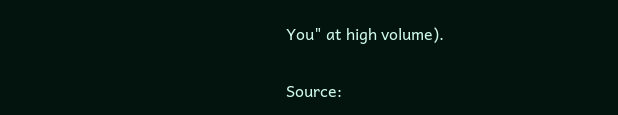You" at high volume).

Source: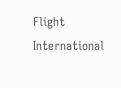Flight International